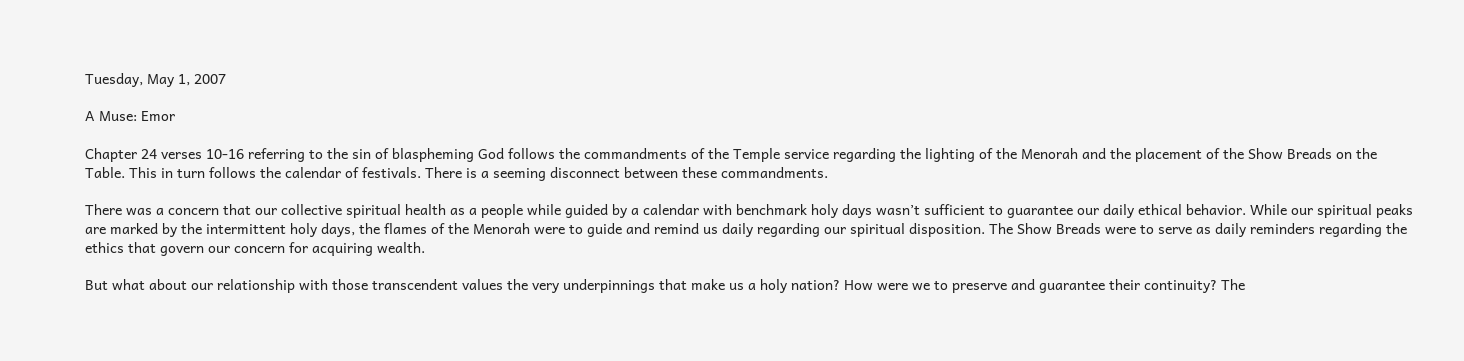Tuesday, May 1, 2007

A Muse: Emor

Chapter 24 verses 10-16 referring to the sin of blaspheming God follows the commandments of the Temple service regarding the lighting of the Menorah and the placement of the Show Breads on the Table. This in turn follows the calendar of festivals. There is a seeming disconnect between these commandments.

There was a concern that our collective spiritual health as a people while guided by a calendar with benchmark holy days wasn’t sufficient to guarantee our daily ethical behavior. While our spiritual peaks are marked by the intermittent holy days, the flames of the Menorah were to guide and remind us daily regarding our spiritual disposition. The Show Breads were to serve as daily reminders regarding the ethics that govern our concern for acquiring wealth.

But what about our relationship with those transcendent values the very underpinnings that make us a holy nation? How were we to preserve and guarantee their continuity? The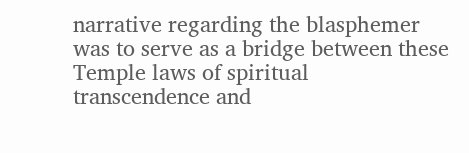narrative regarding the blasphemer was to serve as a bridge between these Temple laws of spiritual transcendence and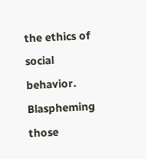the ethics of social behavior. Blaspheming those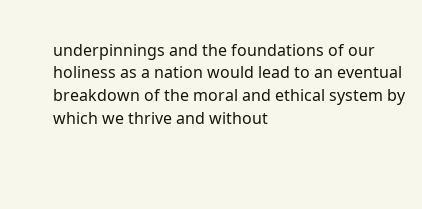underpinnings and the foundations of our holiness as a nation would lead to an eventual breakdown of the moral and ethical system by which we thrive and without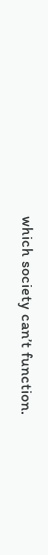which society can’t function.